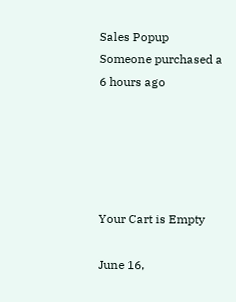Sales Popup
Someone purchased a
6 hours ago





Your Cart is Empty

June 16,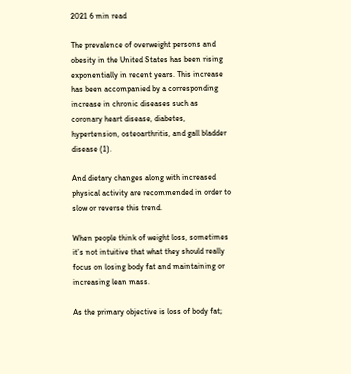2021 6 min read

The prevalence of overweight persons and obesity in the United States has been rising exponentially in recent years. This increase has been accompanied by a corresponding increase in chronic diseases such as coronary heart disease, diabetes, hypertension, osteoarthritis, and gall bladder disease (1).

And dietary changes along with increased physical activity are recommended in order to slow or reverse this trend.

When people think of weight loss, sometimes it’s not intuitive that what they should really focus on losing body fat and maintaining or increasing lean mass.

As the primary objective is loss of body fat;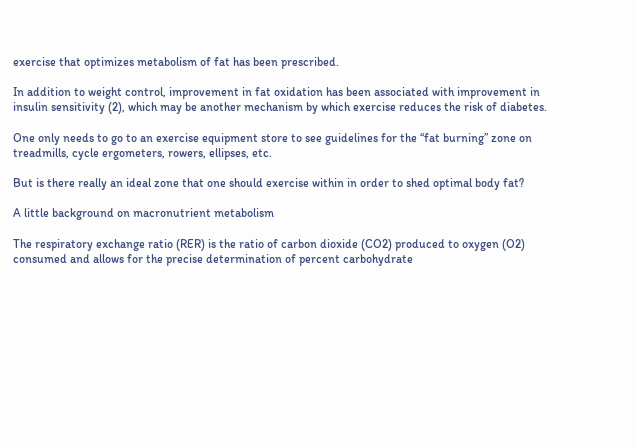exercise that optimizes metabolism of fat has been prescribed.

In addition to weight control, improvement in fat oxidation has been associated with improvement in insulin sensitivity (2), which may be another mechanism by which exercise reduces the risk of diabetes.

One only needs to go to an exercise equipment store to see guidelines for the “fat burning” zone on treadmills, cycle ergometers, rowers, ellipses, etc.

But is there really an ideal zone that one should exercise within in order to shed optimal body fat?

A little background on macronutrient metabolism

The respiratory exchange ratio (RER) is the ratio of carbon dioxide (CO2) produced to oxygen (O2) consumed and allows for the precise determination of percent carbohydrate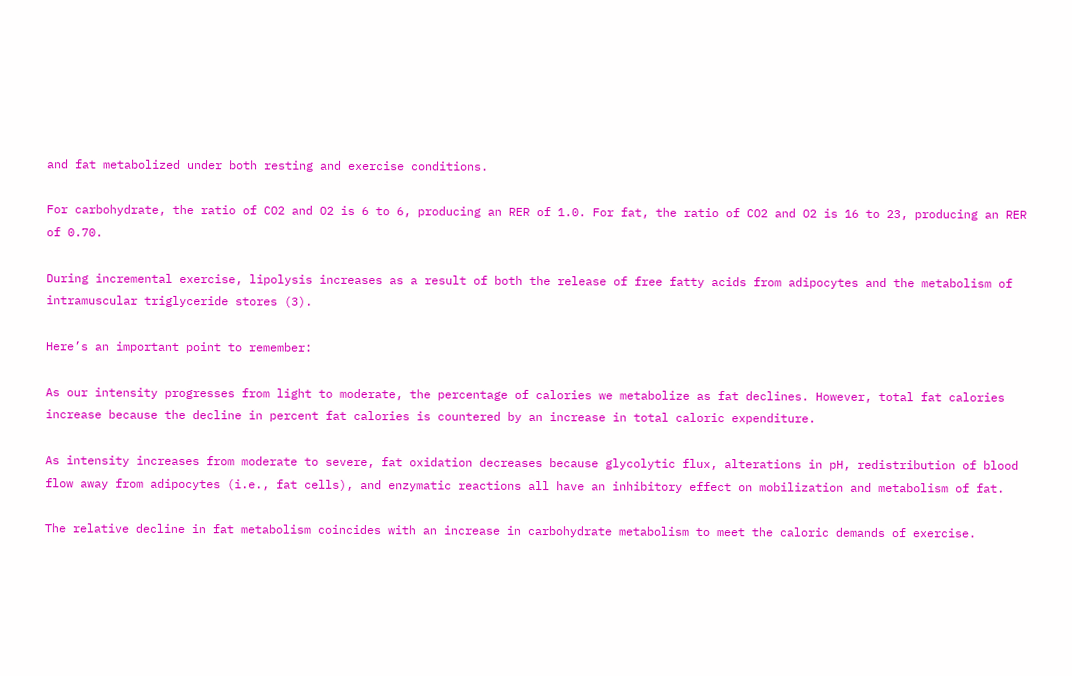and fat metabolized under both resting and exercise conditions.

For carbohydrate, the ratio of CO2 and O2 is 6 to 6, producing an RER of 1.0. For fat, the ratio of CO2 and O2 is 16 to 23, producing an RER of 0.70.

During incremental exercise, lipolysis increases as a result of both the release of free fatty acids from adipocytes and the metabolism of intramuscular triglyceride stores (3).

Here’s an important point to remember:

As our intensity progresses from light to moderate, the percentage of calories we metabolize as fat declines. However, total fat calories increase because the decline in percent fat calories is countered by an increase in total caloric expenditure.

As intensity increases from moderate to severe, fat oxidation decreases because glycolytic flux, alterations in pH, redistribution of blood flow away from adipocytes (i.e., fat cells), and enzymatic reactions all have an inhibitory effect on mobilization and metabolism of fat.

The relative decline in fat metabolism coincides with an increase in carbohydrate metabolism to meet the caloric demands of exercise.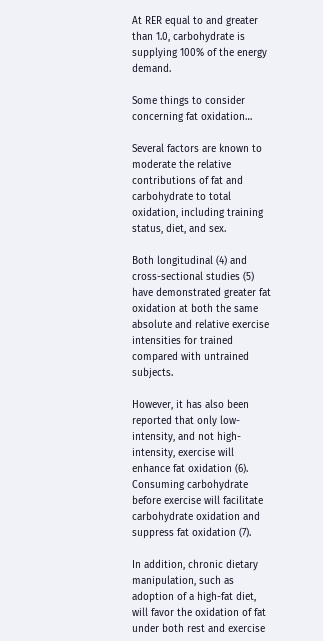At RER equal to and greater than 1.0, carbohydrate is supplying 100% of the energy demand.

Some things to consider concerning fat oxidation…

Several factors are known to moderate the relative contributions of fat and carbohydrate to total oxidation, including training status, diet, and sex.

Both longitudinal (4) and cross-sectional studies (5) have demonstrated greater fat oxidation at both the same absolute and relative exercise intensities for trained compared with untrained subjects.

However, it has also been reported that only low-intensity, and not high-intensity, exercise will enhance fat oxidation (6). Consuming carbohydrate before exercise will facilitate carbohydrate oxidation and suppress fat oxidation (7).

In addition, chronic dietary manipulation, such as adoption of a high-fat diet, will favor the oxidation of fat under both rest and exercise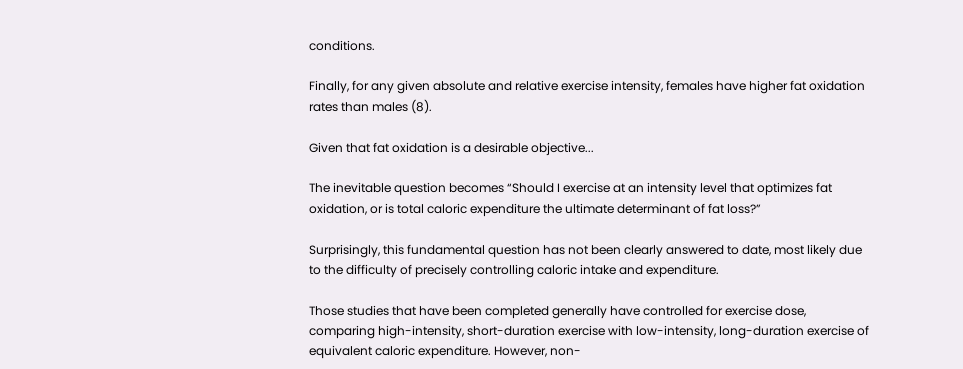conditions.

Finally, for any given absolute and relative exercise intensity, females have higher fat oxidation rates than males (8).

Given that fat oxidation is a desirable objective...

The inevitable question becomes “Should I exercise at an intensity level that optimizes fat oxidation, or is total caloric expenditure the ultimate determinant of fat loss?”

Surprisingly, this fundamental question has not been clearly answered to date, most likely due to the difficulty of precisely controlling caloric intake and expenditure.

Those studies that have been completed generally have controlled for exercise dose, comparing high-intensity, short-duration exercise with low-intensity, long-duration exercise of equivalent caloric expenditure. However, non-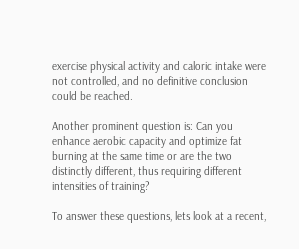exercise physical activity and caloric intake were not controlled, and no definitive conclusion could be reached.

Another prominent question is: Can you enhance aerobic capacity and optimize fat burning at the same time or are the two distinctly different, thus requiring different intensities of training?

To answer these questions, lets look at a recent,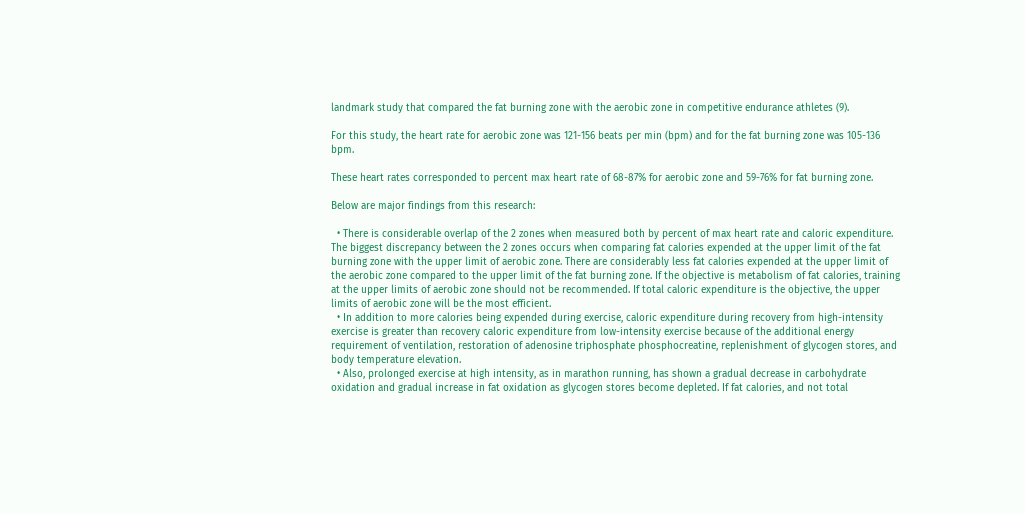landmark study that compared the fat burning zone with the aerobic zone in competitive endurance athletes (9).

For this study, the heart rate for aerobic zone was 121-156 beats per min (bpm) and for the fat burning zone was 105-136 bpm.

These heart rates corresponded to percent max heart rate of 68-87% for aerobic zone and 59-76% for fat burning zone.

Below are major findings from this research:

  • There is considerable overlap of the 2 zones when measured both by percent of max heart rate and caloric expenditure. The biggest discrepancy between the 2 zones occurs when comparing fat calories expended at the upper limit of the fat burning zone with the upper limit of aerobic zone. There are considerably less fat calories expended at the upper limit of the aerobic zone compared to the upper limit of the fat burning zone. If the objective is metabolism of fat calories, training at the upper limits of aerobic zone should not be recommended. If total caloric expenditure is the objective, the upper limits of aerobic zone will be the most efficient.
  • In addition to more calories being expended during exercise, caloric expenditure during recovery from high-intensity exercise is greater than recovery caloric expenditure from low-intensity exercise because of the additional energy requirement of ventilation, restoration of adenosine triphosphate phosphocreatine, replenishment of glycogen stores, and body temperature elevation.
  • Also, prolonged exercise at high intensity, as in marathon running, has shown a gradual decrease in carbohydrate oxidation and gradual increase in fat oxidation as glycogen stores become depleted. If fat calories, and not total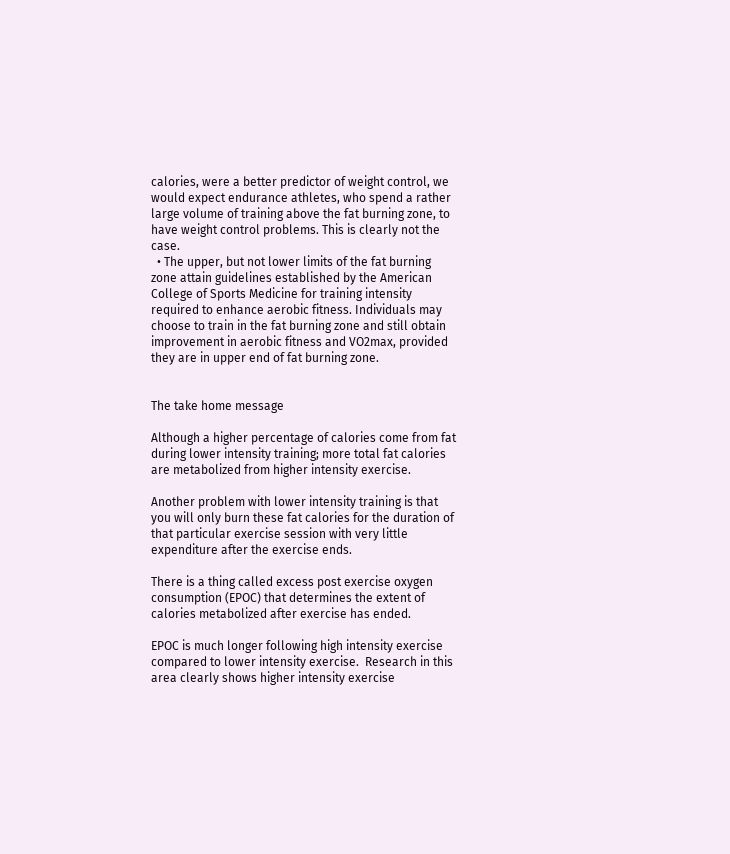calories, were a better predictor of weight control, we would expect endurance athletes, who spend a rather large volume of training above the fat burning zone, to have weight control problems. This is clearly not the case.
  • The upper, but not lower limits of the fat burning zone attain guidelines established by the American College of Sports Medicine for training intensity required to enhance aerobic fitness. Individuals may choose to train in the fat burning zone and still obtain improvement in aerobic fitness and VO2max, provided they are in upper end of fat burning zone.


The take home message

Although a higher percentage of calories come from fat during lower intensity training; more total fat calories are metabolized from higher intensity exercise.

Another problem with lower intensity training is that you will only burn these fat calories for the duration of that particular exercise session with very little expenditure after the exercise ends.

There is a thing called excess post exercise oxygen consumption (EPOC) that determines the extent of calories metabolized after exercise has ended.

EPOC is much longer following high intensity exercise compared to lower intensity exercise.  Research in this area clearly shows higher intensity exercise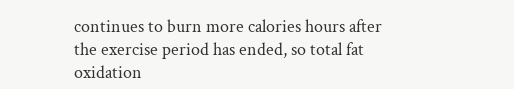continues to burn more calories hours after the exercise period has ended, so total fat oxidation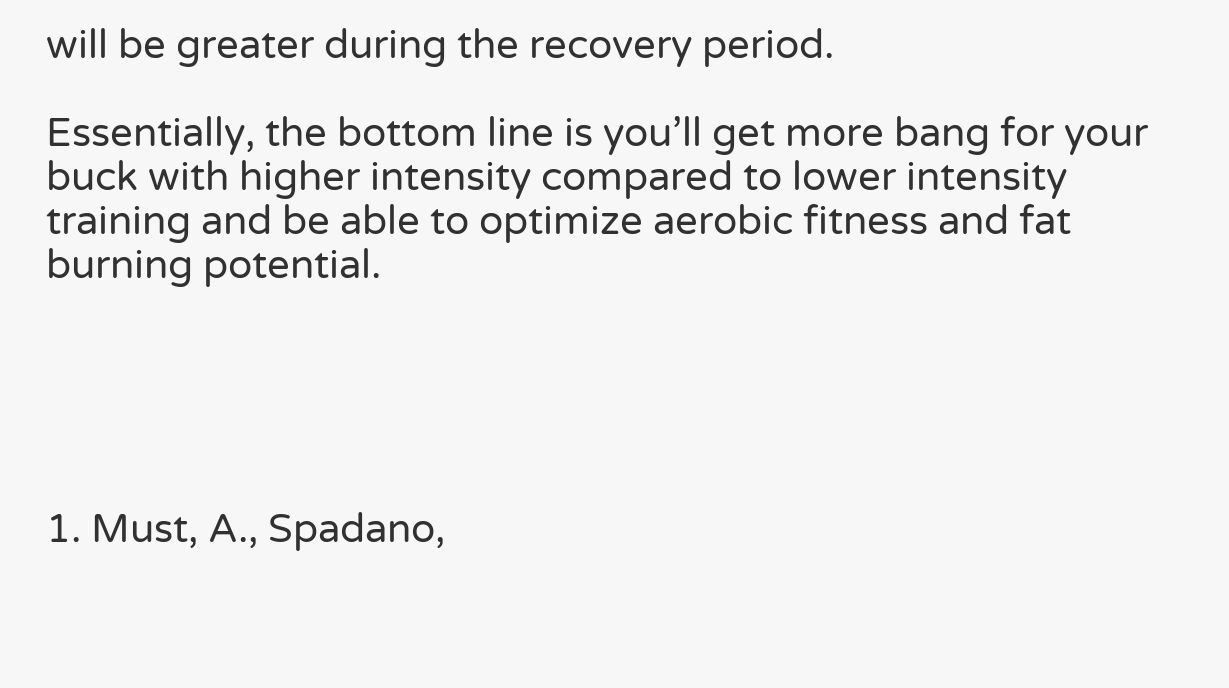will be greater during the recovery period.

Essentially, the bottom line is you’ll get more bang for your buck with higher intensity compared to lower intensity training and be able to optimize aerobic fitness and fat burning potential.





1. Must, A., Spadano,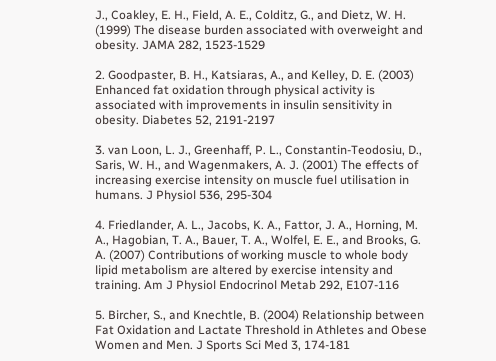J., Coakley, E. H., Field, A. E., Colditz, G., and Dietz, W. H. (1999) The disease burden associated with overweight and obesity. JAMA 282, 1523-1529

2. Goodpaster, B. H., Katsiaras, A., and Kelley, D. E. (2003) Enhanced fat oxidation through physical activity is associated with improvements in insulin sensitivity in obesity. Diabetes 52, 2191-2197

3. van Loon, L. J., Greenhaff, P. L., Constantin-Teodosiu, D., Saris, W. H., and Wagenmakers, A. J. (2001) The effects of increasing exercise intensity on muscle fuel utilisation in humans. J Physiol 536, 295-304

4. Friedlander, A. L., Jacobs, K. A., Fattor, J. A., Horning, M. A., Hagobian, T. A., Bauer, T. A., Wolfel, E. E., and Brooks, G. A. (2007) Contributions of working muscle to whole body lipid metabolism are altered by exercise intensity and training. Am J Physiol Endocrinol Metab 292, E107-116

5. Bircher, S., and Knechtle, B. (2004) Relationship between Fat Oxidation and Lactate Threshold in Athletes and Obese Women and Men. J Sports Sci Med 3, 174-181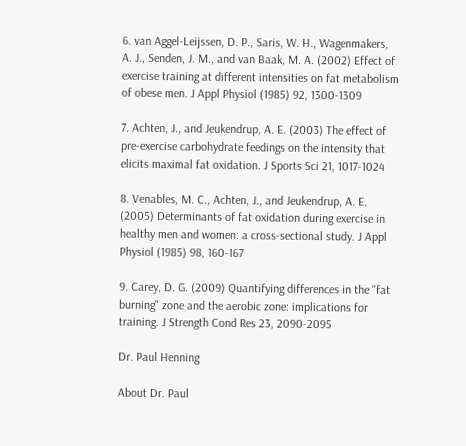6. van Aggel-Leijssen, D. P., Saris, W. H., Wagenmakers, A. J., Senden, J. M., and van Baak, M. A. (2002) Effect of exercise training at different intensities on fat metabolism of obese men. J Appl Physiol (1985) 92, 1300-1309

7. Achten, J., and Jeukendrup, A. E. (2003) The effect of pre-exercise carbohydrate feedings on the intensity that elicits maximal fat oxidation. J Sports Sci 21, 1017-1024

8. Venables, M. C., Achten, J., and Jeukendrup, A. E. (2005) Determinants of fat oxidation during exercise in healthy men and women: a cross-sectional study. J Appl Physiol (1985) 98, 160-167

9. Carey, D. G. (2009) Quantifying differences in the "fat burning" zone and the aerobic zone: implications for training. J Strength Cond Res 23, 2090-2095

Dr. Paul Henning

About Dr. Paul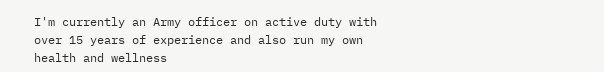I'm currently an Army officer on active duty with over 15 years of experience and also run my own health and wellness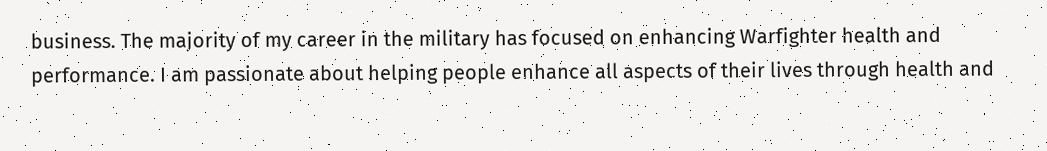business. The majority of my career in the military has focused on enhancing Warfighter health and performance. I am passionate about helping people enhance all aspects of their lives through health and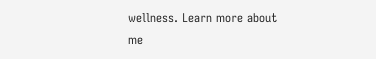wellness. Learn more about me